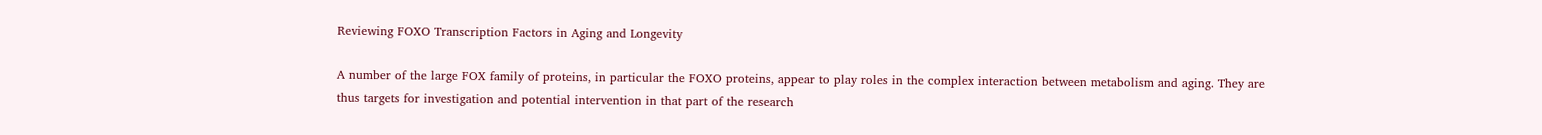Reviewing FOXO Transcription Factors in Aging and Longevity

A number of the large FOX family of proteins, in particular the FOXO proteins, appear to play roles in the complex interaction between metabolism and aging. They are thus targets for investigation and potential intervention in that part of the research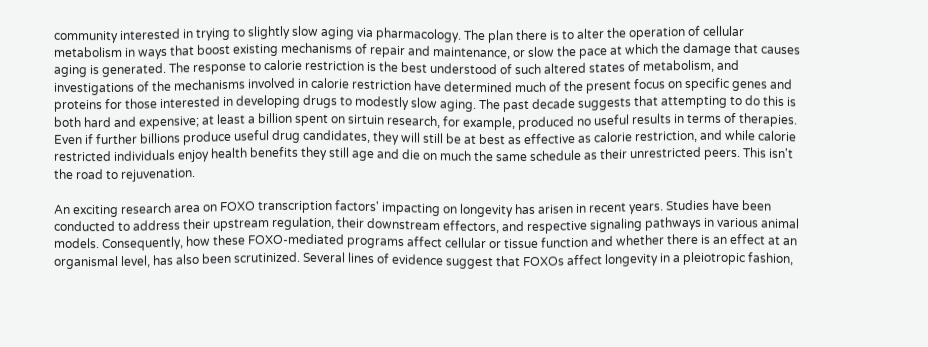community interested in trying to slightly slow aging via pharmacology. The plan there is to alter the operation of cellular metabolism in ways that boost existing mechanisms of repair and maintenance, or slow the pace at which the damage that causes aging is generated. The response to calorie restriction is the best understood of such altered states of metabolism, and investigations of the mechanisms involved in calorie restriction have determined much of the present focus on specific genes and proteins for those interested in developing drugs to modestly slow aging. The past decade suggests that attempting to do this is both hard and expensive; at least a billion spent on sirtuin research, for example, produced no useful results in terms of therapies. Even if further billions produce useful drug candidates, they will still be at best as effective as calorie restriction, and while calorie restricted individuals enjoy health benefits they still age and die on much the same schedule as their unrestricted peers. This isn't the road to rejuvenation.

An exciting research area on FOXO transcription factors' impacting on longevity has arisen in recent years. Studies have been conducted to address their upstream regulation, their downstream effectors, and respective signaling pathways in various animal models. Consequently, how these FOXO-mediated programs affect cellular or tissue function and whether there is an effect at an organismal level, has also been scrutinized. Several lines of evidence suggest that FOXOs affect longevity in a pleiotropic fashion,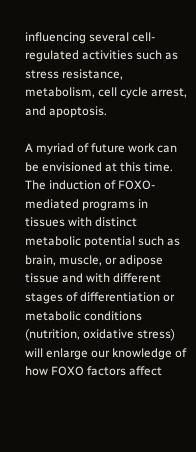influencing several cell-regulated activities such as stress resistance, metabolism, cell cycle arrest, and apoptosis.

A myriad of future work can be envisioned at this time. The induction of FOXO-mediated programs in tissues with distinct metabolic potential such as brain, muscle, or adipose tissue and with different stages of differentiation or metabolic conditions (nutrition, oxidative stress) will enlarge our knowledge of how FOXO factors affect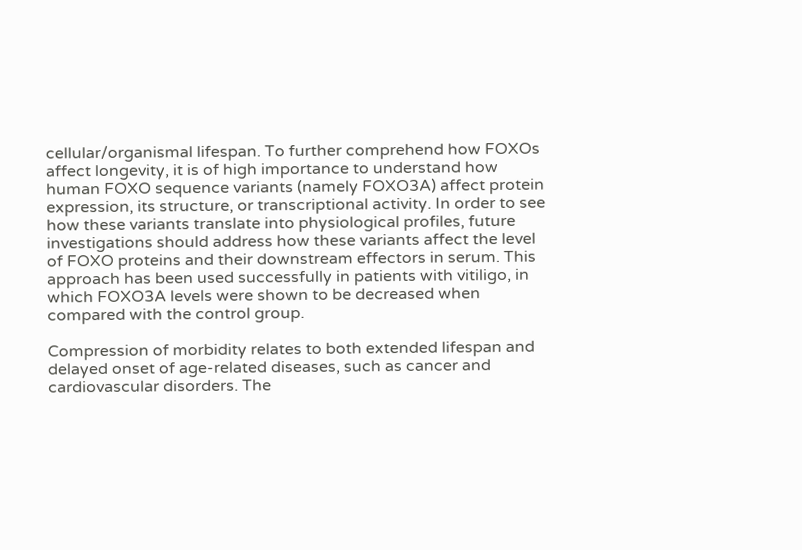cellular/organismal lifespan. To further comprehend how FOXOs affect longevity, it is of high importance to understand how human FOXO sequence variants (namely FOXO3A) affect protein expression, its structure, or transcriptional activity. In order to see how these variants translate into physiological profiles, future investigations should address how these variants affect the level of FOXO proteins and their downstream effectors in serum. This approach has been used successfully in patients with vitiligo, in which FOXO3A levels were shown to be decreased when compared with the control group.

Compression of morbidity relates to both extended lifespan and delayed onset of age-related diseases, such as cancer and cardiovascular disorders. The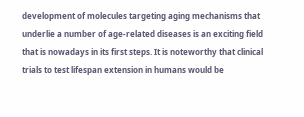development of molecules targeting aging mechanisms that underlie a number of age-related diseases is an exciting field that is nowadays in its first steps. It is noteworthy that clinical trials to test lifespan extension in humans would be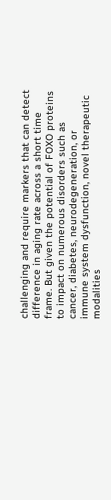challenging and require markers that can detect difference in aging rate across a short time frame. But given the potential of FOXO proteins to impact on numerous disorders such as cancer, diabetes, neurodegeneration, or immune system dysfunction, novel therapeutic modalities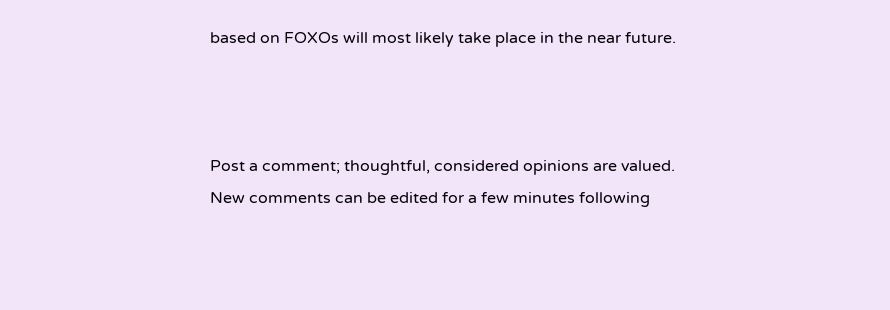based on FOXOs will most likely take place in the near future.



Post a comment; thoughtful, considered opinions are valued. New comments can be edited for a few minutes following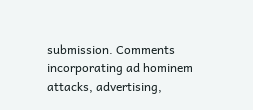submission. Comments incorporating ad hominem attacks, advertising,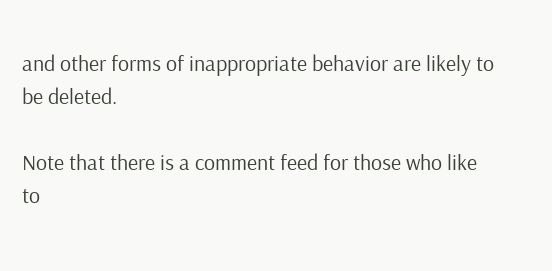and other forms of inappropriate behavior are likely to be deleted.

Note that there is a comment feed for those who like to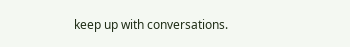keep up with conversations.